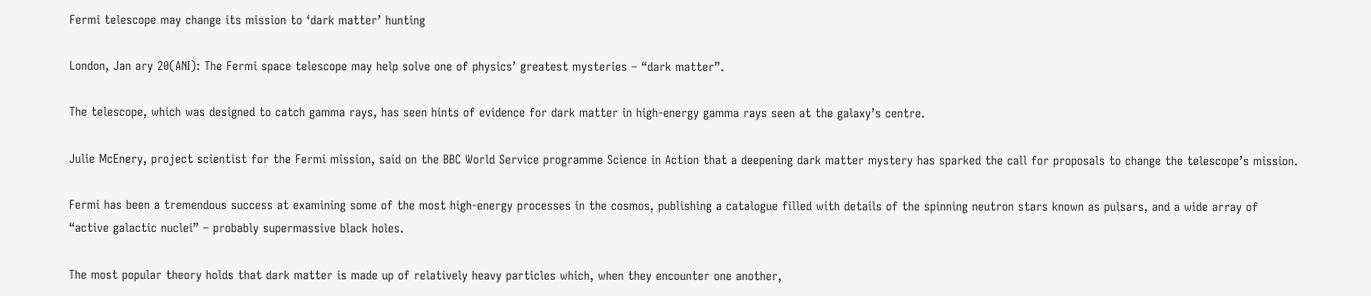Fermi telescope may change its mission to ‘dark matter’ hunting

London, Jan ary 20(ANI): The Fermi space telescope may help solve one of physics’ greatest mysteries – “dark matter”.

The telescope, which was designed to catch gamma rays, has seen hints of evidence for dark matter in high-energy gamma rays seen at the galaxy’s centre.

Julie McEnery, project scientist for the Fermi mission, said on the BBC World Service programme Science in Action that a deepening dark matter mystery has sparked the call for proposals to change the telescope’s mission.

Fermi has been a tremendous success at examining some of the most high-energy processes in the cosmos, publishing a catalogue filled with details of the spinning neutron stars known as pulsars, and a wide array of “active galactic nuclei” – probably supermassive black holes.

The most popular theory holds that dark matter is made up of relatively heavy particles which, when they encounter one another,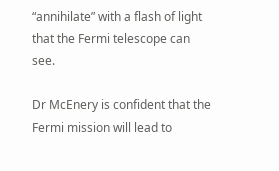“annihilate” with a flash of light that the Fermi telescope can see.

Dr McEnery is confident that the Fermi mission will lead to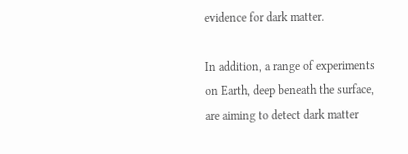evidence for dark matter.

In addition, a range of experiments on Earth, deep beneath the surface, are aiming to detect dark matter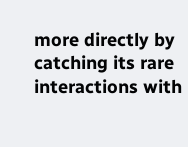more directly by catching its rare interactions with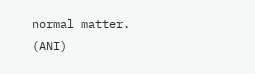normal matter. (ANI)